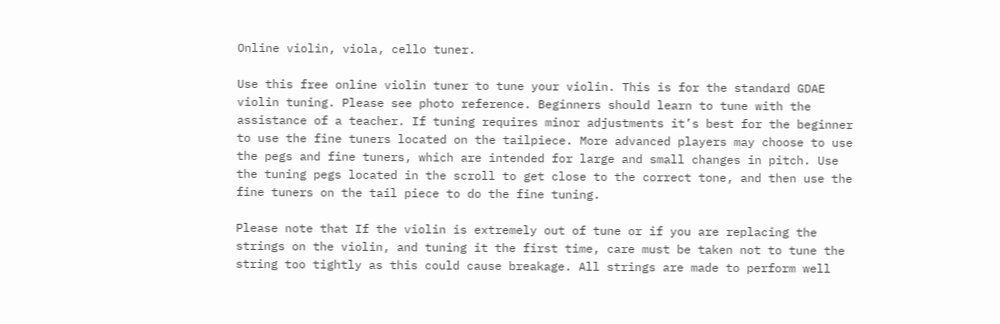Online violin, viola, cello tuner.

Use this free online violin tuner to tune your violin. This is for the standard GDAE violin tuning. Please see photo reference. Beginners should learn to tune with the assistance of a teacher. If tuning requires minor adjustments it’s best for the beginner to use the fine tuners located on the tailpiece. More advanced players may choose to use the pegs and fine tuners, which are intended for large and small changes in pitch. Use the tuning pegs located in the scroll to get close to the correct tone, and then use the fine tuners on the tail piece to do the fine tuning.

Please note that If the violin is extremely out of tune or if you are replacing the strings on the violin, and tuning it the first time, care must be taken not to tune the string too tightly as this could cause breakage. All strings are made to perform well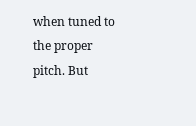when tuned to the proper pitch. But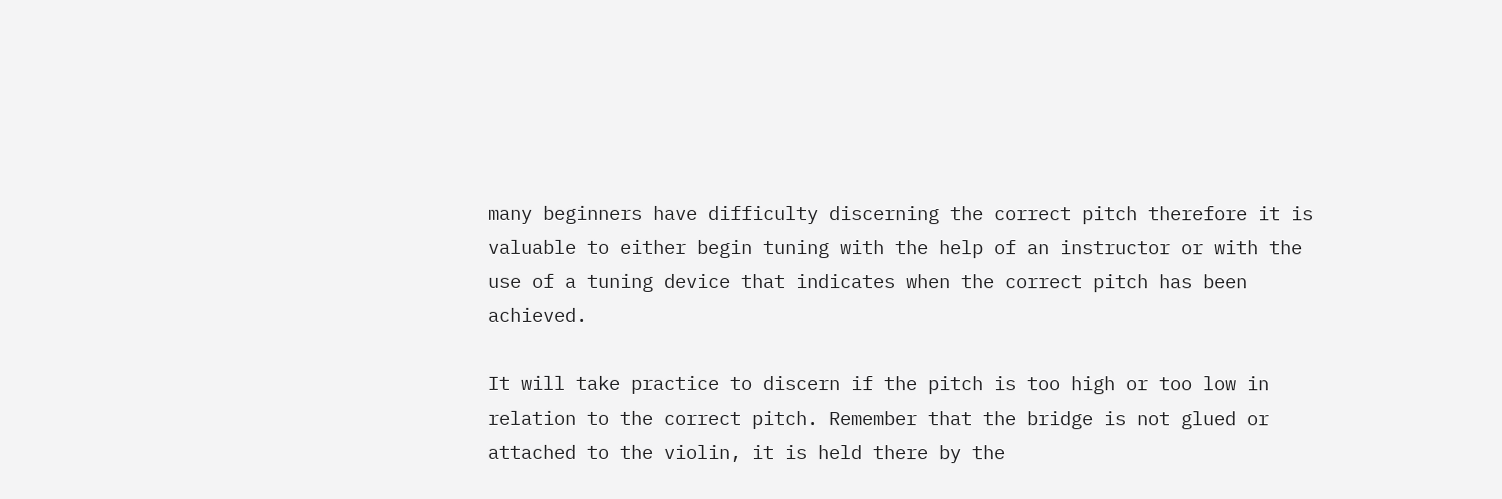many beginners have difficulty discerning the correct pitch therefore it is valuable to either begin tuning with the help of an instructor or with the use of a tuning device that indicates when the correct pitch has been achieved.

It will take practice to discern if the pitch is too high or too low in relation to the correct pitch. Remember that the bridge is not glued or attached to the violin, it is held there by the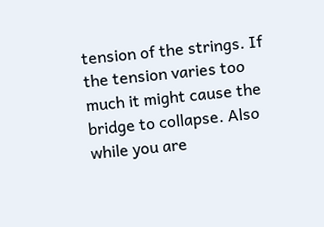tension of the strings. If the tension varies too much it might cause the bridge to collapse. Also while you are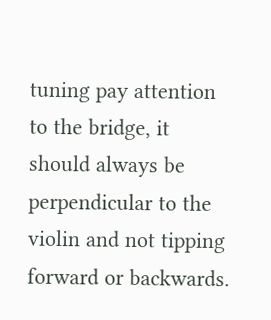tuning pay attention to the bridge, it should always be perpendicular to the violin and not tipping forward or backwards.